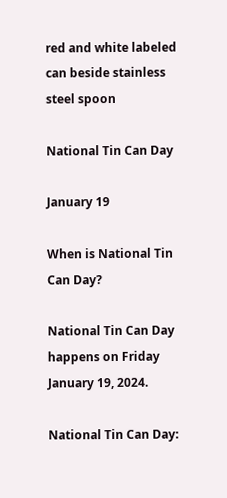red and white labeled can beside stainless steel spoon

National Tin Can Day

January 19

When is National Tin Can Day?

National Tin Can Day happens on Friday January 19, 2024.

National Tin Can Day: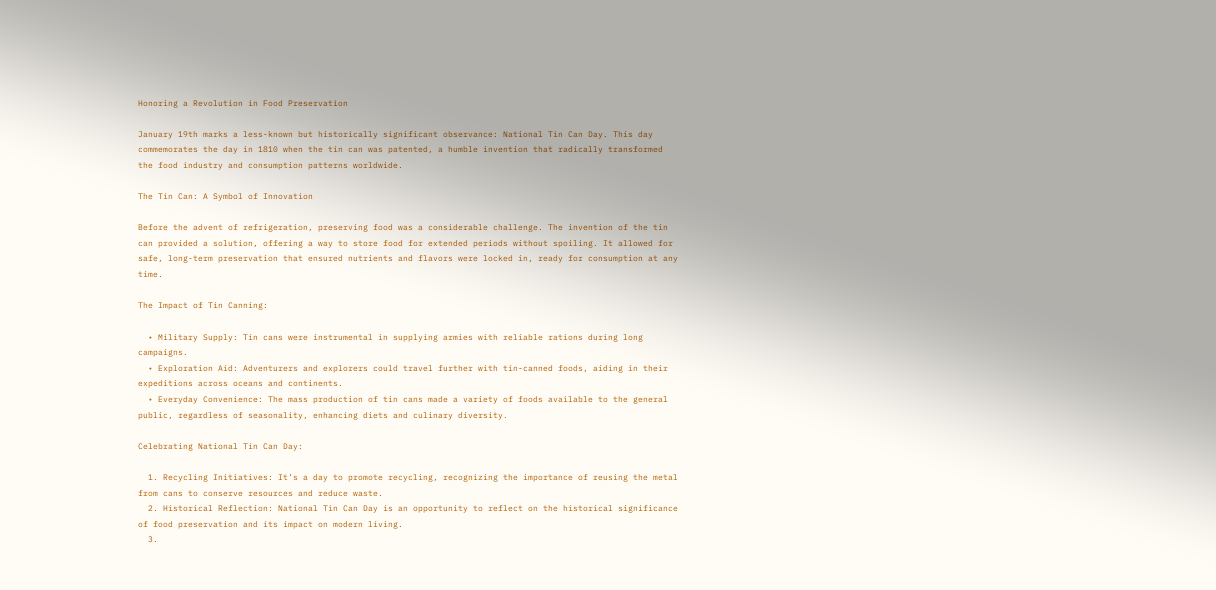Honoring a Revolution in Food Preservation

January 19th marks a less-known but historically significant observance: National Tin Can Day. This day commemorates the day in 1810 when the tin can was patented, a humble invention that radically transformed the food industry and consumption patterns worldwide.

The Tin Can: A Symbol of Innovation

Before the advent of refrigeration, preserving food was a considerable challenge. The invention of the tin can provided a solution, offering a way to store food for extended periods without spoiling. It allowed for safe, long-term preservation that ensured nutrients and flavors were locked in, ready for consumption at any time.

The Impact of Tin Canning:

  • Military Supply: Tin cans were instrumental in supplying armies with reliable rations during long campaigns.
  • Exploration Aid: Adventurers and explorers could travel further with tin-canned foods, aiding in their expeditions across oceans and continents.
  • Everyday Convenience: The mass production of tin cans made a variety of foods available to the general public, regardless of seasonality, enhancing diets and culinary diversity.

Celebrating National Tin Can Day:

  1. Recycling Initiatives: It’s a day to promote recycling, recognizing the importance of reusing the metal from cans to conserve resources and reduce waste.
  2. Historical Reflection: National Tin Can Day is an opportunity to reflect on the historical significance of food preservation and its impact on modern living.
  3.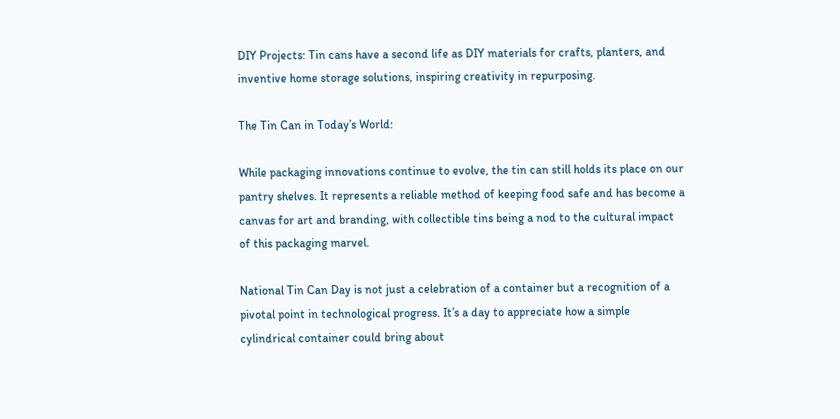DIY Projects: Tin cans have a second life as DIY materials for crafts, planters, and inventive home storage solutions, inspiring creativity in repurposing.

The Tin Can in Today’s World:

While packaging innovations continue to evolve, the tin can still holds its place on our pantry shelves. It represents a reliable method of keeping food safe and has become a canvas for art and branding, with collectible tins being a nod to the cultural impact of this packaging marvel.

National Tin Can Day is not just a celebration of a container but a recognition of a pivotal point in technological progress. It’s a day to appreciate how a simple cylindrical container could bring about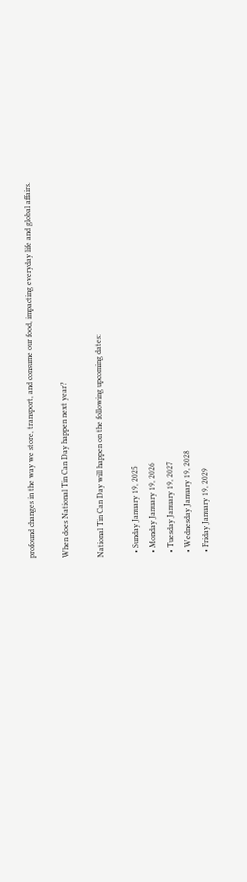profound changes in the way we store, transport, and consume our food, impacting everyday life and global affairs.

When does National Tin Can Day happen next year?

National Tin Can Day will happen on the following upcoming dates:

  • Sunday January 19, 2025
  • Monday January 19, 2026
  • Tuesday January 19, 2027
  • Wednesday January 19, 2028
  • Friday January 19, 2029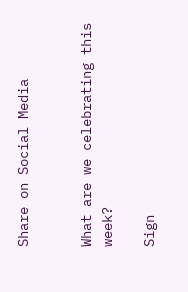Share on Social Media


What are we celebrating this week?

Sign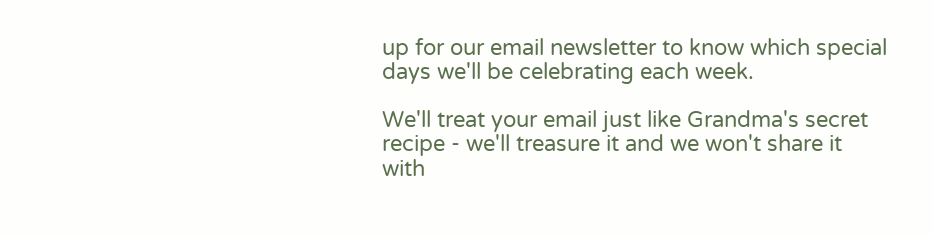up for our email newsletter to know which special days we'll be celebrating each week.

We'll treat your email just like Grandma's secret recipe - we'll treasure it and we won't share it with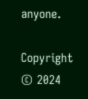anyone.

Copyright © 2024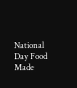National Day Food
Made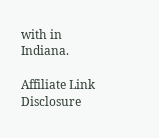with in Indiana.

Affiliate Link Disclosure